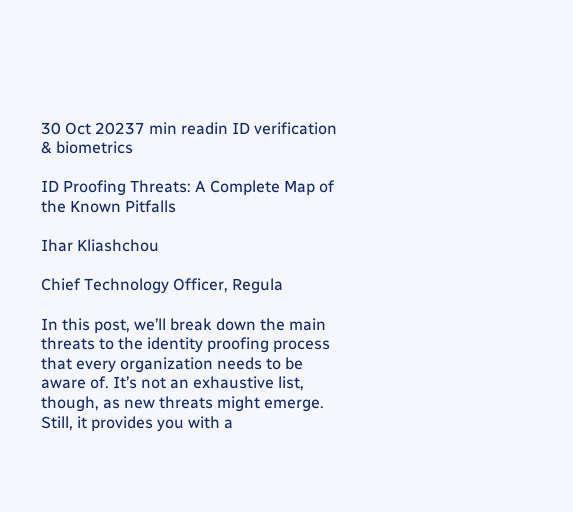30 Oct 20237 min readin ID verification & biometrics

ID Proofing Threats: A Complete Map of the Known Pitfalls

Ihar Kliashchou

Chief Technology Officer, Regula

In this post, we’ll break down the main threats to the identity proofing process that every organization needs to be aware of. It’s not an exhaustive list, though, as new threats might emerge. Still, it provides you with a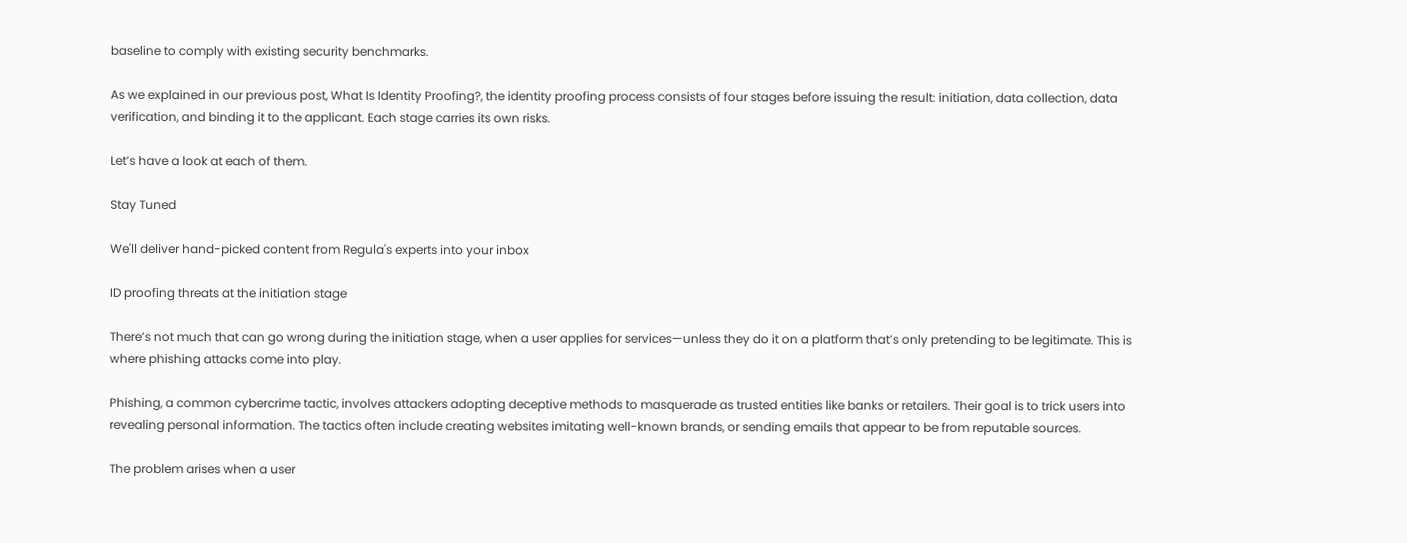baseline to comply with existing security benchmarks.

As we explained in our previous post, What Is Identity Proofing?, the identity proofing process consists of four stages before issuing the result: initiation, data collection, data verification, and binding it to the applicant. Each stage carries its own risks.

Let’s have a look at each of them.

Stay Tuned

We'll deliver hand-picked content from Regula's experts into your inbox

ID proofing threats at the initiation stage

There’s not much that can go wrong during the initiation stage, when a user applies for services—unless they do it on a platform that’s only pretending to be legitimate. This is where phishing attacks come into play.

Phishing, a common cybercrime tactic, involves attackers adopting deceptive methods to masquerade as trusted entities like banks or retailers. Their goal is to trick users into revealing personal information. The tactics often include creating websites imitating well-known brands, or sending emails that appear to be from reputable sources.

The problem arises when a user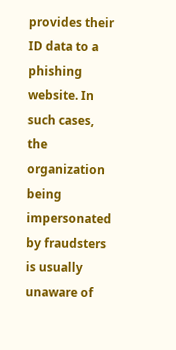provides their ID data to a phishing website. In such cases, the organization being impersonated by fraudsters is usually unaware of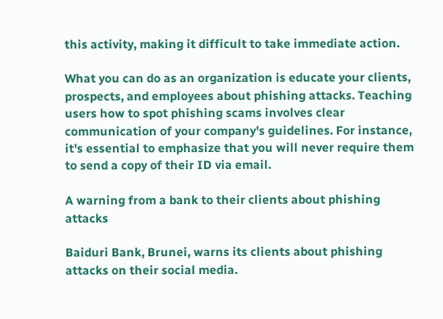this activity, making it difficult to take immediate action.

What you can do as an organization is educate your clients, prospects, and employees about phishing attacks. Teaching users how to spot phishing scams involves clear communication of your company's guidelines. For instance, it's essential to emphasize that you will never require them to send a copy of their ID via email.

A warning from a bank to their clients about phishing attacks

Baiduri Bank, Brunei, warns its clients about phishing attacks on their social media.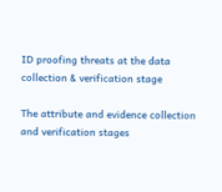ID proofing threats at the data collection & verification stage

The attribute and evidence collection and verification stages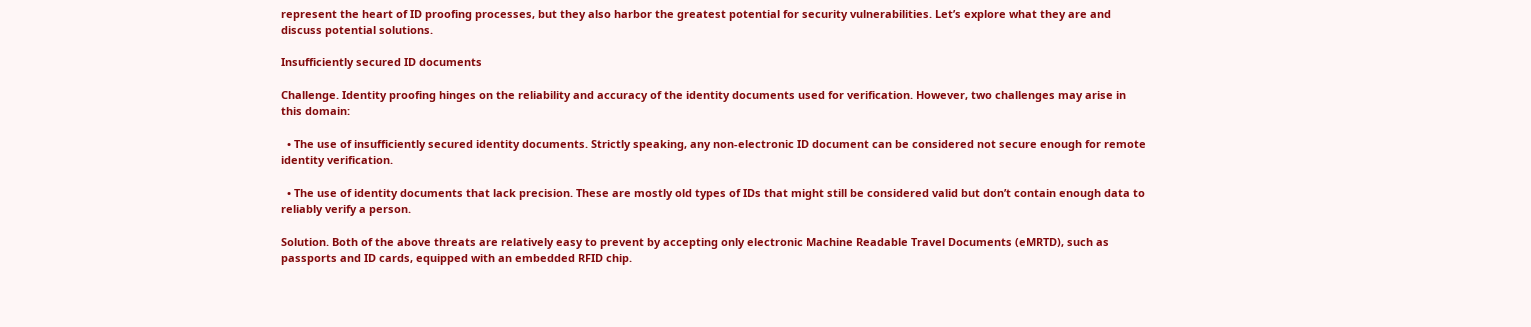represent the heart of ID proofing processes, but they also harbor the greatest potential for security vulnerabilities. Let’s explore what they are and discuss potential solutions.

Insufficiently secured ID documents

Challenge. Identity proofing hinges on the reliability and accuracy of the identity documents used for verification. However, two challenges may arise in this domain:

  • The use of insufficiently secured identity documents. Strictly speaking, any non-electronic ID document can be considered not secure enough for remote identity verification.

  • The use of identity documents that lack precision. These are mostly old types of IDs that might still be considered valid but don’t contain enough data to reliably verify a person.

Solution. Both of the above threats are relatively easy to prevent by accepting only electronic Machine Readable Travel Documents (eMRTD), such as passports and ID cards, equipped with an embedded RFID chip.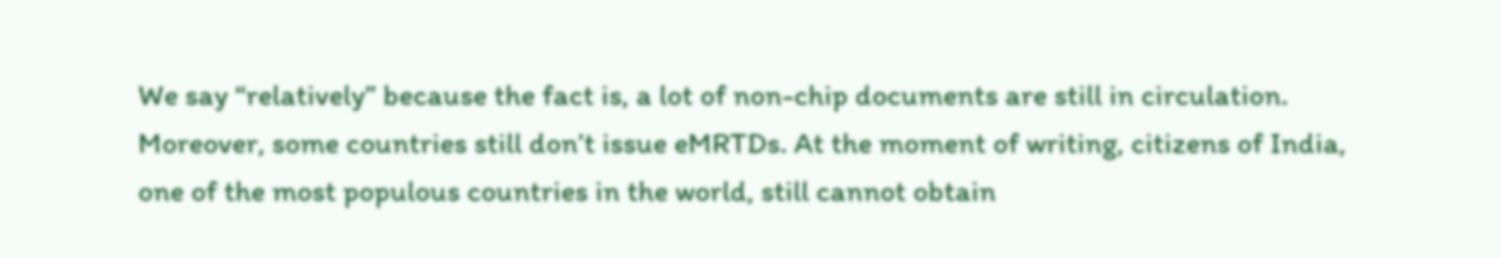We say “relatively” because the fact is, a lot of non-chip documents are still in circulation. Moreover, some countries still don’t issue eMRTDs. At the moment of writing, citizens of India, one of the most populous countries in the world, still cannot obtain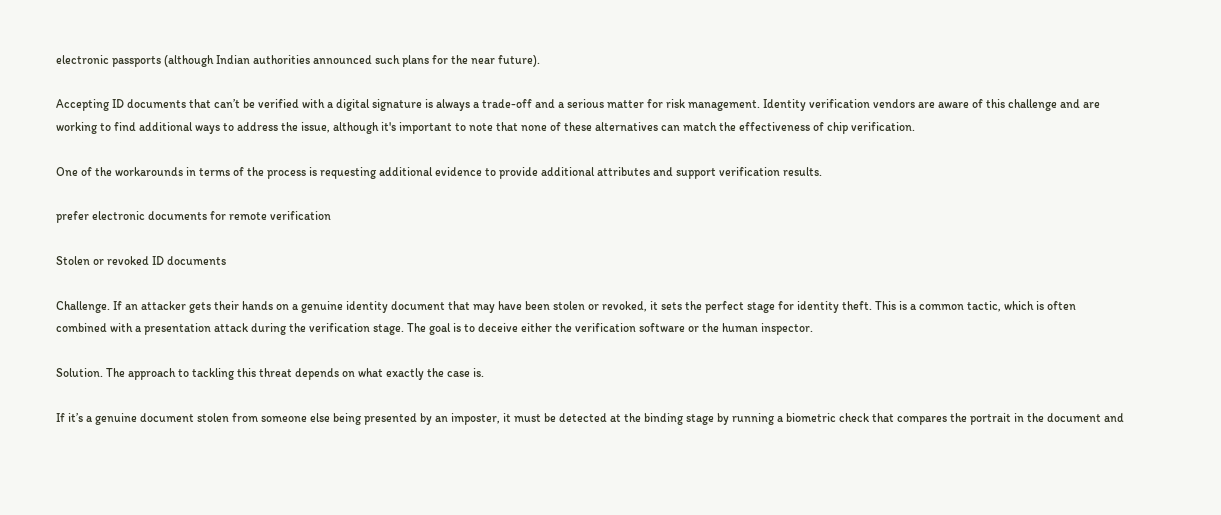electronic passports (although Indian authorities announced such plans for the near future).

Accepting ID documents that can’t be verified with a digital signature is always a trade-off and a serious matter for risk management. Identity verification vendors are aware of this challenge and are working to find additional ways to address the issue, although it's important to note that none of these alternatives can match the effectiveness of chip verification.

One of the workarounds in terms of the process is requesting additional evidence to provide additional attributes and support verification results.

prefer electronic documents for remote verification

Stolen or revoked ID documents

Challenge. If an attacker gets their hands on a genuine identity document that may have been stolen or revoked, it sets the perfect stage for identity theft. This is a common tactic, which is often combined with a presentation attack during the verification stage. The goal is to deceive either the verification software or the human inspector.

Solution. The approach to tackling this threat depends on what exactly the case is.

If it’s a genuine document stolen from someone else being presented by an imposter, it must be detected at the binding stage by running a biometric check that compares the portrait in the document and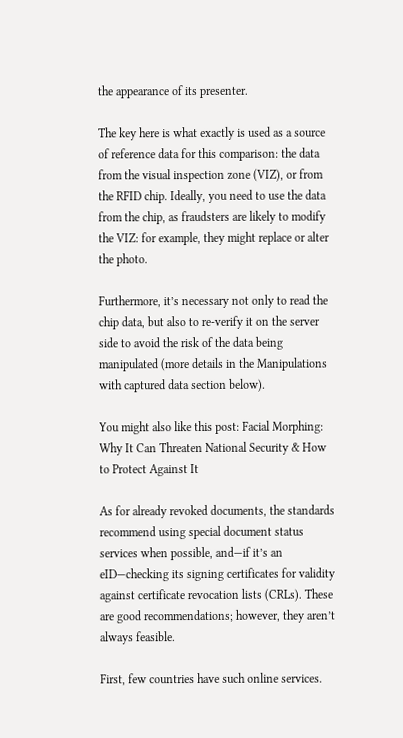the appearance of its presenter.

The key here is what exactly is used as a source of reference data for this comparison: the data from the visual inspection zone (VIZ), or from the RFID chip. Ideally, you need to use the data from the chip, as fraudsters are likely to modify the VIZ: for example, they might replace or alter the photo.

Furthermore, it’s necessary not only to read the chip data, but also to re-verify it on the server side to avoid the risk of the data being manipulated (more details in the Manipulations with captured data section below).

You might also like this post: Facial Morphing: Why It Can Threaten National Security & How to Protect Against It

As for already revoked documents, the standards recommend using special document status services when possible, and—if it’s an eID—checking its signing certificates for validity against certificate revocation lists (CRLs). These are good recommendations; however, they aren’t always feasible.

First, few countries have such online services.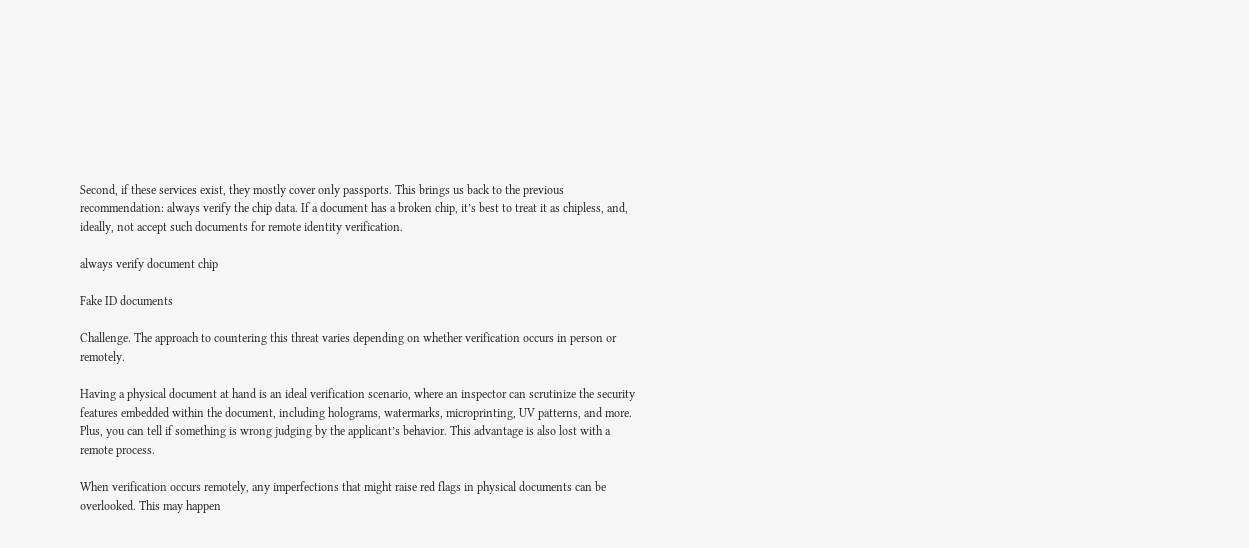Second, if these services exist, they mostly cover only passports. This brings us back to the previous recommendation: always verify the chip data. If a document has a broken chip, it’s best to treat it as chipless, and, ideally, not accept such documents for remote identity verification.

always verify document chip

Fake ID documents

Challenge. The approach to countering this threat varies depending on whether verification occurs in person or remotely.

Having a physical document at hand is an ideal verification scenario, where an inspector can scrutinize the security features embedded within the document, including holograms, watermarks, microprinting, UV patterns, and more. Plus, you can tell if something is wrong judging by the applicant’s behavior. This advantage is also lost with a remote process.

When verification occurs remotely, any imperfections that might raise red flags in physical documents can be overlooked. This may happen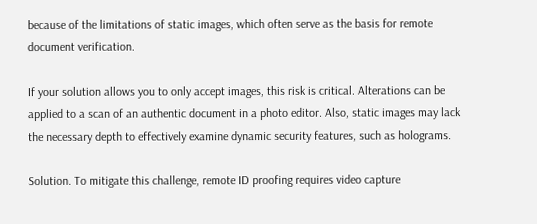because of the limitations of static images, which often serve as the basis for remote document verification.

If your solution allows you to only accept images, this risk is critical. Alterations can be applied to a scan of an authentic document in a photo editor. Also, static images may lack the necessary depth to effectively examine dynamic security features, such as holograms.

Solution. To mitigate this challenge, remote ID proofing requires video capture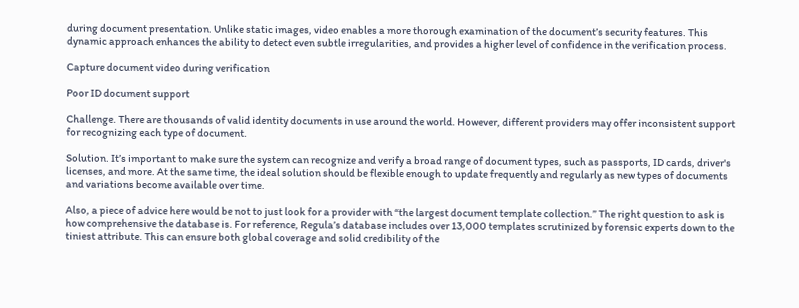during document presentation. Unlike static images, video enables a more thorough examination of the document’s security features. This dynamic approach enhances the ability to detect even subtle irregularities, and provides a higher level of confidence in the verification process.

Capture document video during verification

Poor ID document support

Challenge. There are thousands of valid identity documents in use around the world. However, different providers may offer inconsistent support for recognizing each type of document.

Solution. It’s important to make sure the system can recognize and verify a broad range of document types, such as passports, ID cards, driver's licenses, and more. At the same time, the ideal solution should be flexible enough to update frequently and regularly as new types of documents and variations become available over time.

Also, a piece of advice here would be not to just look for a provider with “the largest document template collection.” The right question to ask is how comprehensive the database is. For reference, Regula’s database includes over 13,000 templates scrutinized by forensic experts down to the tiniest attribute. This can ensure both global coverage and solid credibility of the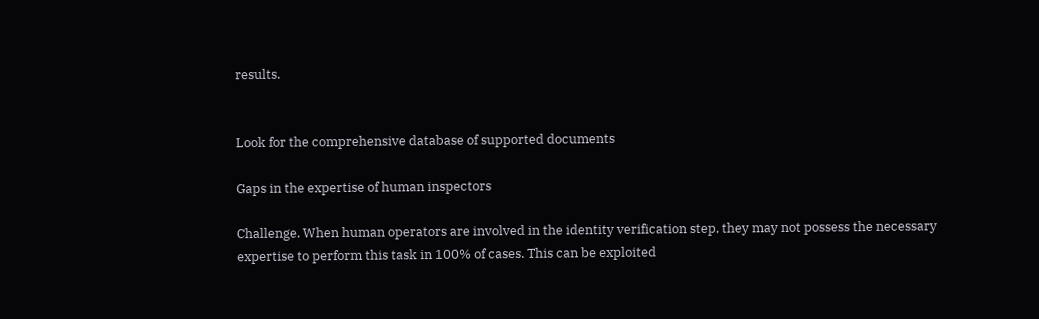results.


Look for the comprehensive database of supported documents

Gaps in the expertise of human inspectors

Challenge. When human operators are involved in the identity verification step, they may not possess the necessary expertise to perform this task in 100% of cases. This can be exploited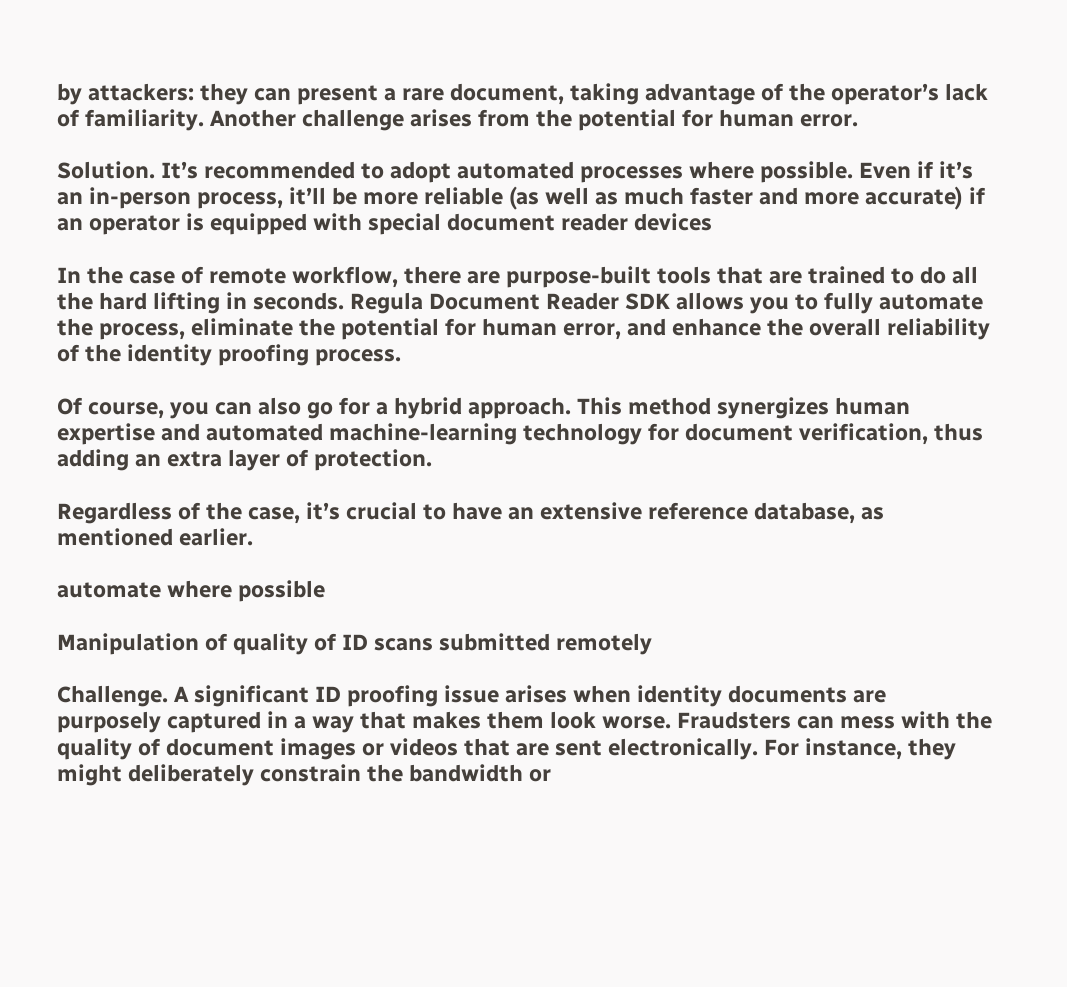by attackers: they can present a rare document, taking advantage of the operator’s lack of familiarity. Another challenge arises from the potential for human error.

Solution. It’s recommended to adopt automated processes where possible. Even if it’s an in-person process, it’ll be more reliable (as well as much faster and more accurate) if an operator is equipped with special document reader devices

In the case of remote workflow, there are purpose-built tools that are trained to do all the hard lifting in seconds. Regula Document Reader SDK allows you to fully automate the process, eliminate the potential for human error, and enhance the overall reliability of the identity proofing process.

Of course, you can also go for a hybrid approach. This method synergizes human expertise and automated machine-learning technology for document verification, thus adding an extra layer of protection.

Regardless of the case, it’s crucial to have an extensive reference database, as mentioned earlier.

automate where possible

Manipulation of quality of ID scans submitted remotely

Challenge. A significant ID proofing issue arises when identity documents are purposely captured in a way that makes them look worse. Fraudsters can mess with the quality of document images or videos that are sent electronically. For instance, they might deliberately constrain the bandwidth or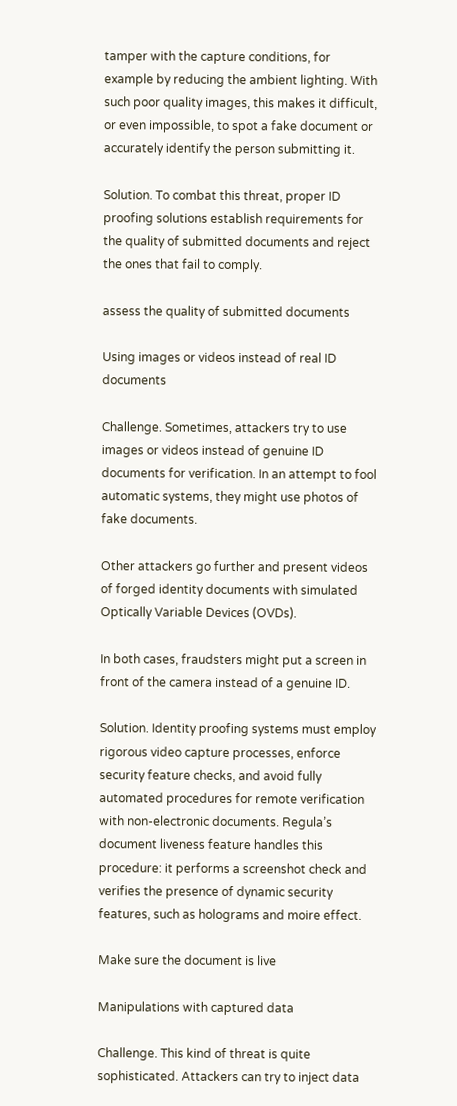tamper with the capture conditions, for example by reducing the ambient lighting. With such poor quality images, this makes it difficult, or even impossible, to spot a fake document or accurately identify the person submitting it.

Solution. To combat this threat, proper ID proofing solutions establish requirements for the quality of submitted documents and reject the ones that fail to comply.

assess the quality of submitted documents

Using images or videos instead of real ID documents

Challenge. Sometimes, attackers try to use images or videos instead of genuine ID documents for verification. In an attempt to fool automatic systems, they might use photos of fake documents.

Other attackers go further and present videos of forged identity documents with simulated Optically Variable Devices (OVDs).

In both cases, fraudsters might put a screen in front of the camera instead of a genuine ID.

Solution. Identity proofing systems must employ rigorous video capture processes, enforce security feature checks, and avoid fully automated procedures for remote verification with non-electronic documents. Regula’s document liveness feature handles this procedure: it performs a screenshot check and verifies the presence of dynamic security features, such as holograms and moire effect.

Make sure the document is live

Manipulations with captured data

Challenge. This kind of threat is quite sophisticated. Attackers can try to inject data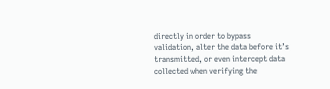directly in order to bypass validation, alter the data before it’s transmitted, or even intercept data collected when verifying the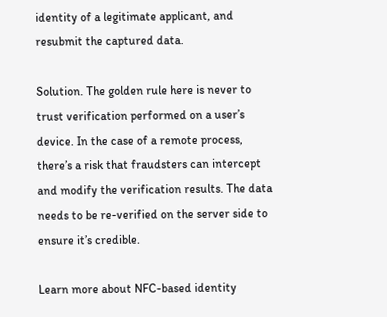identity of a legitimate applicant, and resubmit the captured data.

Solution. The golden rule here is never to trust verification performed on a user’s device. In the case of a remote process, there’s a risk that fraudsters can intercept and modify the verification results. The data needs to be re-verified on the server side to ensure it’s credible.

Learn more about NFC-based identity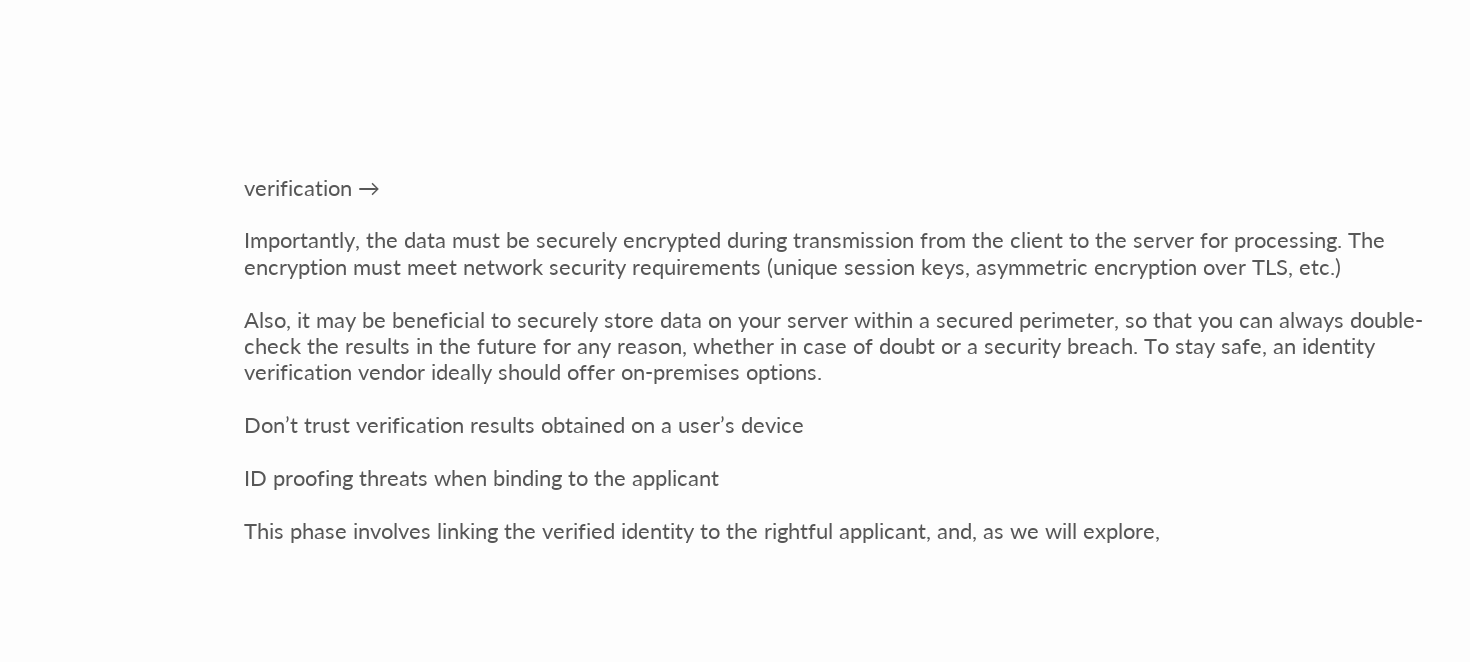verification →

Importantly, the data must be securely encrypted during transmission from the client to the server for processing. The encryption must meet network security requirements (unique session keys, asymmetric encryption over TLS, etc.)

Also, it may be beneficial to securely store data on your server within a secured perimeter, so that you can always double-check the results in the future for any reason, whether in case of doubt or a security breach. To stay safe, an identity verification vendor ideally should offer on-premises options.

Don’t trust verification results obtained on a user’s device

ID proofing threats when binding to the applicant

This phase involves linking the verified identity to the rightful applicant, and, as we will explore,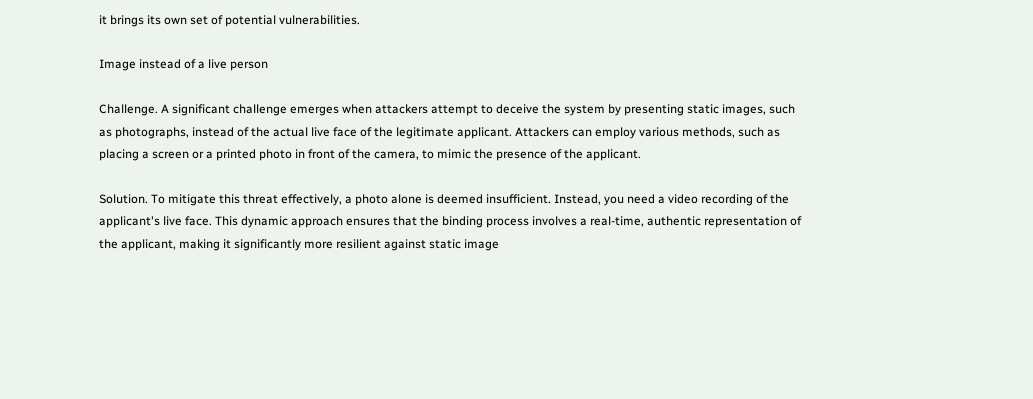it brings its own set of potential vulnerabilities.

Image instead of a live person

Challenge. A significant challenge emerges when attackers attempt to deceive the system by presenting static images, such as photographs, instead of the actual live face of the legitimate applicant. Attackers can employ various methods, such as placing a screen or a printed photo in front of the camera, to mimic the presence of the applicant.

Solution. To mitigate this threat effectively, a photo alone is deemed insufficient. Instead, you need a video recording of the applicant's live face. This dynamic approach ensures that the binding process involves a real-time, authentic representation of the applicant, making it significantly more resilient against static image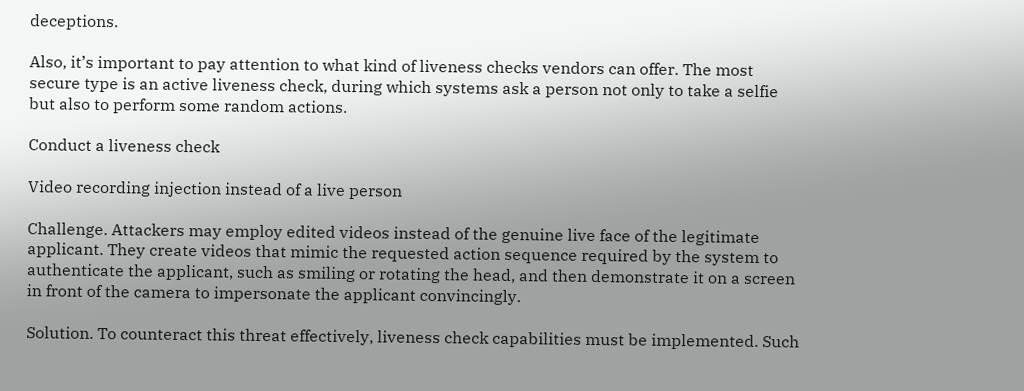deceptions.

Also, it’s important to pay attention to what kind of liveness checks vendors can offer. The most secure type is an active liveness check, during which systems ask a person not only to take a selfie but also to perform some random actions.

Conduct a liveness check

Video recording injection instead of a live person

Challenge. Attackers may employ edited videos instead of the genuine live face of the legitimate applicant. They create videos that mimic the requested action sequence required by the system to authenticate the applicant, such as smiling or rotating the head, and then demonstrate it on a screen in front of the camera to impersonate the applicant convincingly.

Solution. To counteract this threat effectively, liveness check capabilities must be implemented. Such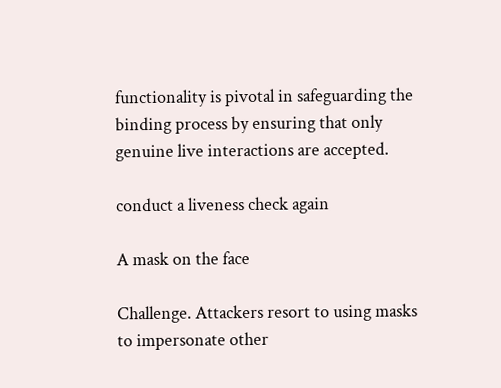functionality is pivotal in safeguarding the binding process by ensuring that only genuine live interactions are accepted.

conduct a liveness check again

A mask on the face

Challenge. Attackers resort to using masks to impersonate other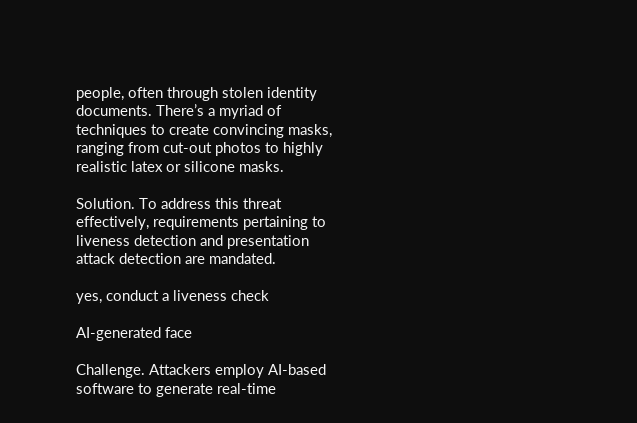people, often through stolen identity documents. There’s a myriad of techniques to create convincing masks, ranging from cut-out photos to highly realistic latex or silicone masks.

Solution. To address this threat effectively, requirements pertaining to liveness detection and presentation attack detection are mandated.

yes, conduct a liveness check

AI-generated face

Challenge. Attackers employ AI-based software to generate real-time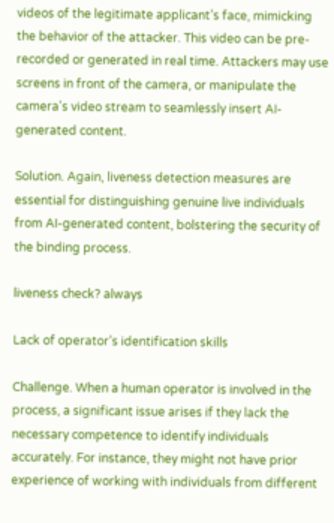videos of the legitimate applicant’s face, mimicking the behavior of the attacker. This video can be pre-recorded or generated in real time. Attackers may use screens in front of the camera, or manipulate the camera's video stream to seamlessly insert AI-generated content.

Solution. Again, liveness detection measures are essential for distinguishing genuine live individuals from AI-generated content, bolstering the security of the binding process.

liveness check? always

Lack of operator’s identification skills

Challenge. When a human operator is involved in the process, a significant issue arises if they lack the necessary competence to identify individuals accurately. For instance, they might not have prior experience of working with individuals from different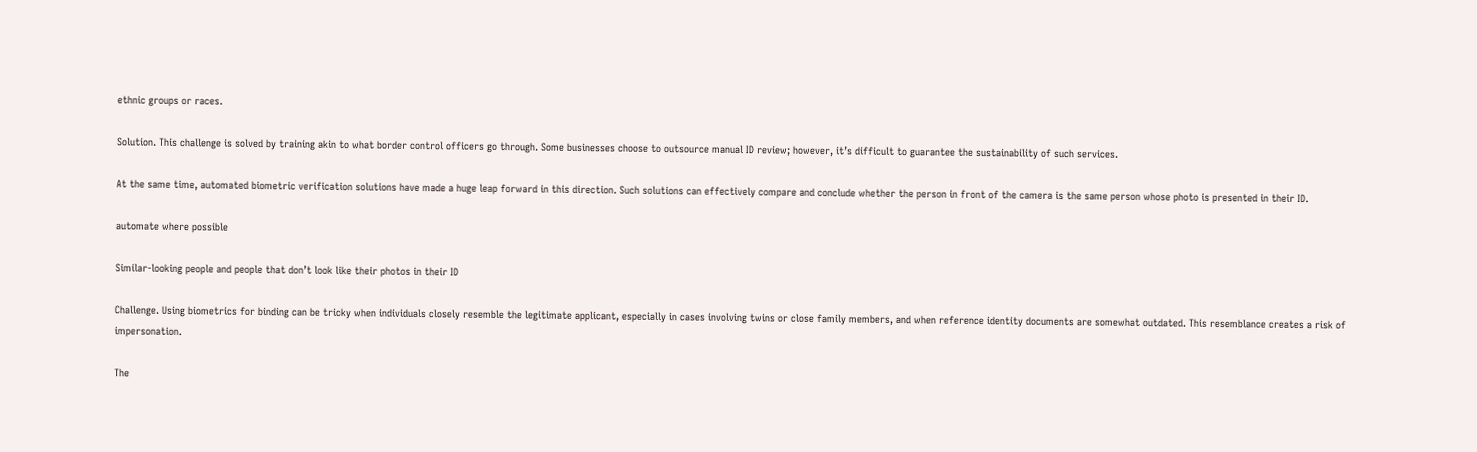ethnic groups or races.

Solution. This challenge is solved by training akin to what border control officers go through. Some businesses choose to outsource manual ID review; however, it’s difficult to guarantee the sustainability of such services.

At the same time, automated biometric verification solutions have made a huge leap forward in this direction. Such solutions can effectively compare and conclude whether the person in front of the camera is the same person whose photo is presented in their ID.

automate where possible

Similar-looking people and people that don’t look like their photos in their ID

Challenge. Using biometrics for binding can be tricky when individuals closely resemble the legitimate applicant, especially in cases involving twins or close family members, and when reference identity documents are somewhat outdated. This resemblance creates a risk of impersonation.

The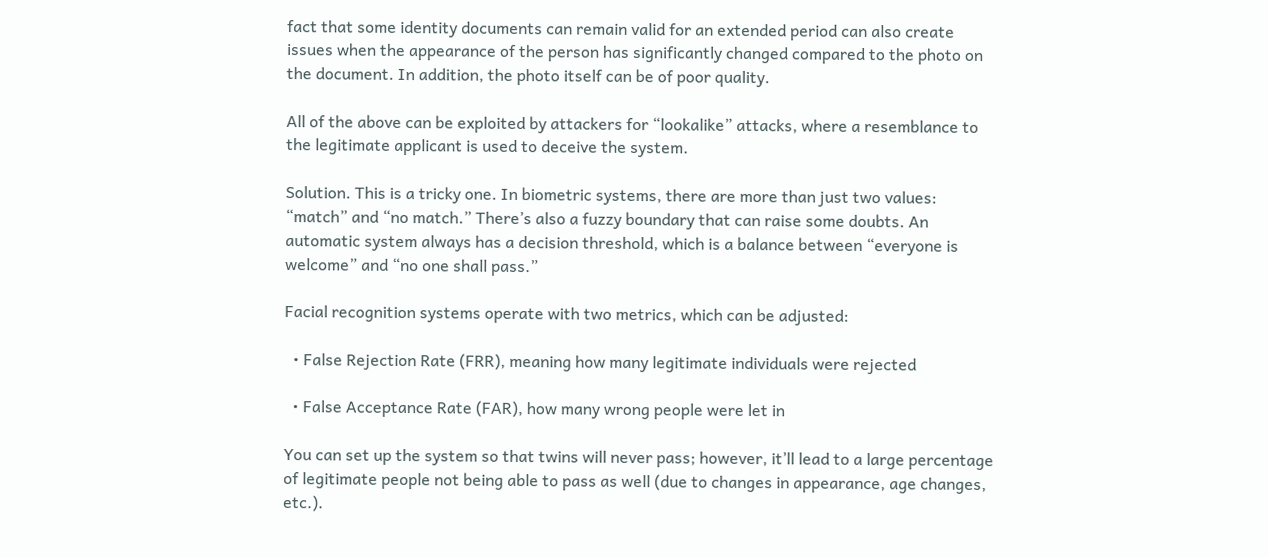fact that some identity documents can remain valid for an extended period can also create issues when the appearance of the person has significantly changed compared to the photo on the document. In addition, the photo itself can be of poor quality.

All of the above can be exploited by attackers for “lookalike” attacks, where a resemblance to the legitimate applicant is used to deceive the system.

Solution. This is a tricky one. In biometric systems, there are more than just two values: “match” and “no match.” There’s also a fuzzy boundary that can raise some doubts. An automatic system always has a decision threshold, which is a balance between “everyone is welcome” and “no one shall pass.”

Facial recognition systems operate with two metrics, which can be adjusted:

  • False Rejection Rate (FRR), meaning how many legitimate individuals were rejected

  • False Acceptance Rate (FAR), how many wrong people were let in

You can set up the system so that twins will never pass; however, it’ll lead to a large percentage of legitimate people not being able to pass as well (due to changes in appearance, age changes, etc.).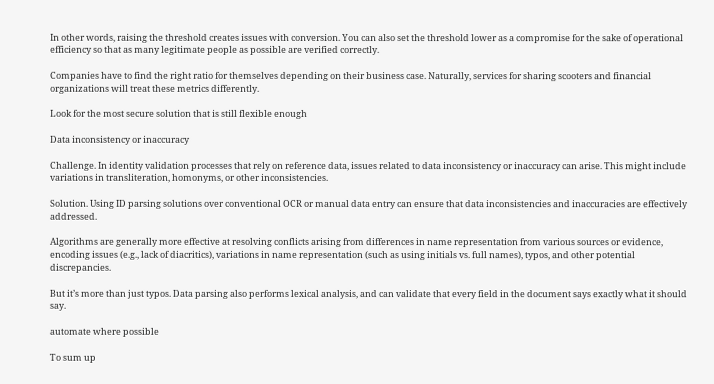In other words, raising the threshold creates issues with conversion. You can also set the threshold lower as a compromise for the sake of operational efficiency so that as many legitimate people as possible are verified correctly.

Companies have to find the right ratio for themselves depending on their business case. Naturally, services for sharing scooters and financial organizations will treat these metrics differently.

Look for the most secure solution that is still flexible enough

Data inconsistency or inaccuracy

Challenge. In identity validation processes that rely on reference data, issues related to data inconsistency or inaccuracy can arise. This might include variations in transliteration, homonyms, or other inconsistencies.

Solution. Using ID parsing solutions over conventional OCR or manual data entry can ensure that data inconsistencies and inaccuracies are effectively addressed.

Algorithms are generally more effective at resolving conflicts arising from differences in name representation from various sources or evidence, encoding issues (e.g., lack of diacritics), variations in name representation (such as using initials vs. full names), typos, and other potential discrepancies.

But it’s more than just typos. Data parsing also performs lexical analysis, and can validate that every field in the document says exactly what it should say.

automate where possible

To sum up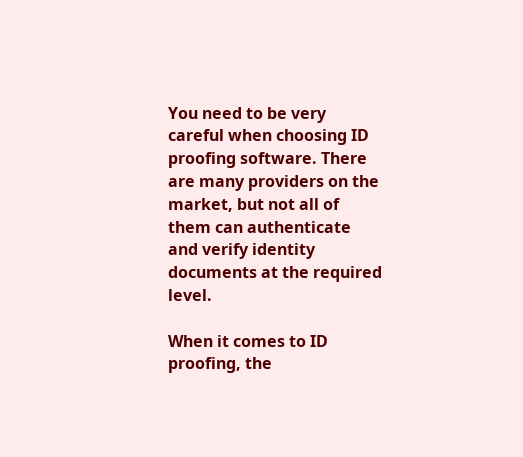You need to be very careful when choosing ID proofing software. There are many providers on the market, but not all of them can authenticate and verify identity documents at the required level.

When it comes to ID proofing, the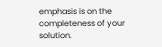emphasis is on the completeness of your solution.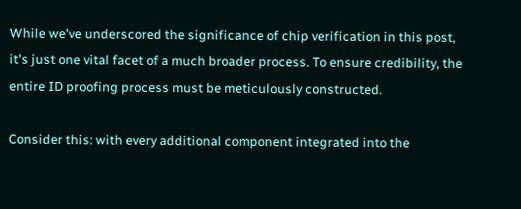While we've underscored the significance of chip verification in this post, it's just one vital facet of a much broader process. To ensure credibility, the entire ID proofing process must be meticulously constructed.

Consider this: with every additional component integrated into the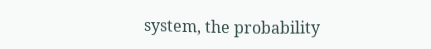system, the probability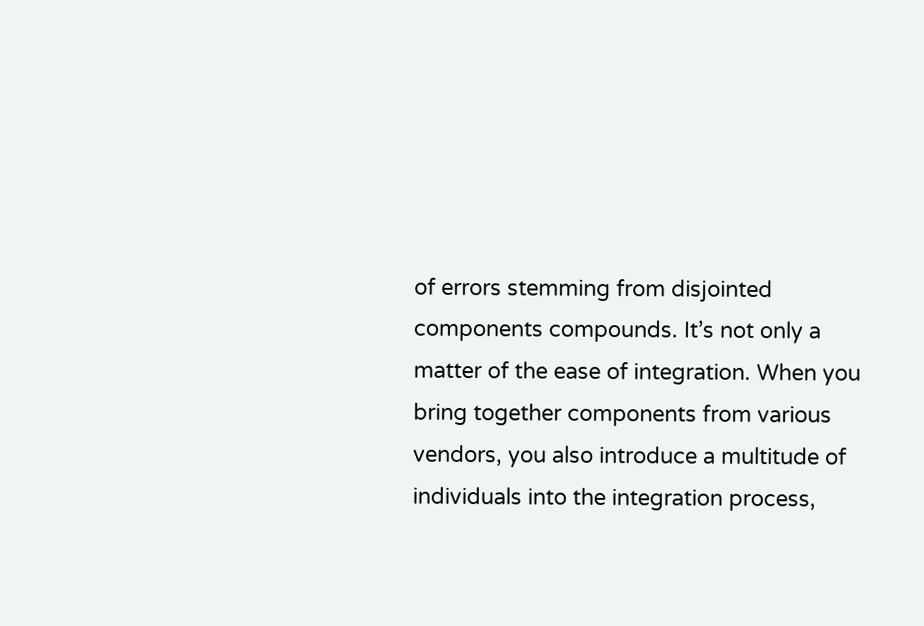of errors stemming from disjointed components compounds. It’s not only a matter of the ease of integration. When you bring together components from various vendors, you also introduce a multitude of individuals into the integration process,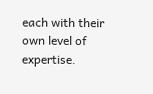each with their own level of expertise.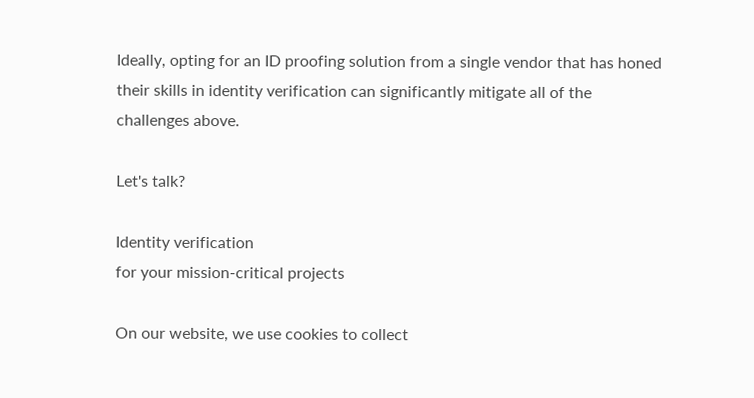Ideally, opting for an ID proofing solution from a single vendor that has honed their skills in identity verification can significantly mitigate all of the challenges above.

Let's talk?

Identity verification
for your mission-critical projects

On our website, we use cookies to collect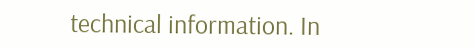technical information. In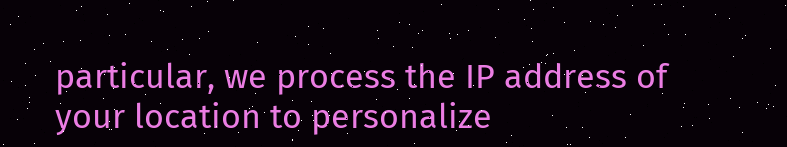particular, we process the IP address of your location to personalize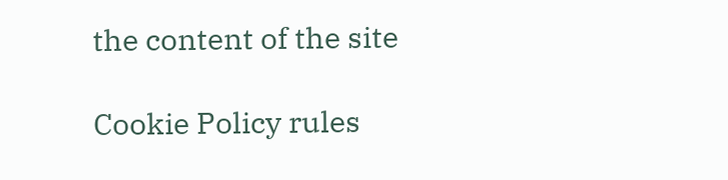the content of the site

Cookie Policy rules